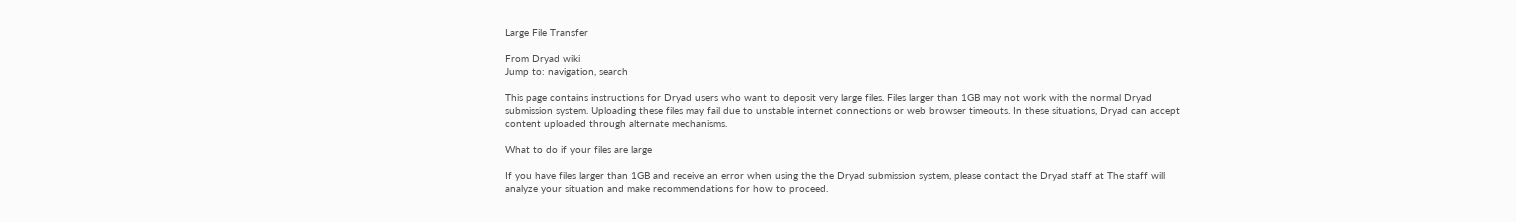Large File Transfer

From Dryad wiki
Jump to: navigation, search

This page contains instructions for Dryad users who want to deposit very large files. Files larger than 1GB may not work with the normal Dryad submission system. Uploading these files may fail due to unstable internet connections or web browser timeouts. In these situations, Dryad can accept content uploaded through alternate mechanisms.

What to do if your files are large

If you have files larger than 1GB and receive an error when using the the Dryad submission system, please contact the Dryad staff at The staff will analyze your situation and make recommendations for how to proceed.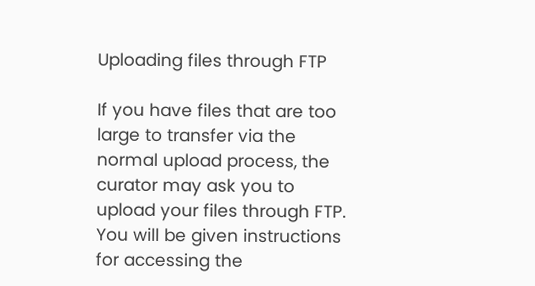Uploading files through FTP

If you have files that are too large to transfer via the normal upload process, the curator may ask you to upload your files through FTP. You will be given instructions for accessing the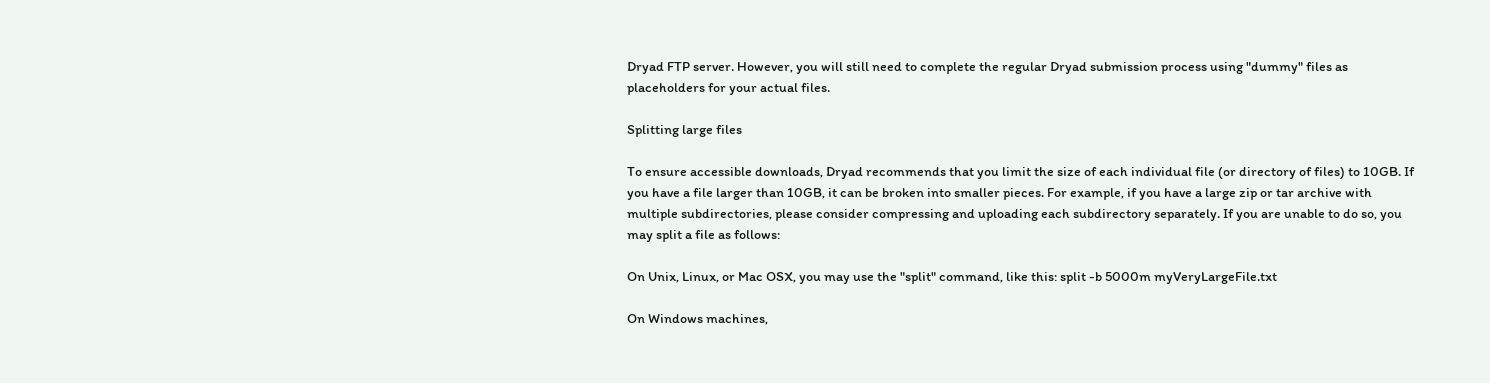Dryad FTP server. However, you will still need to complete the regular Dryad submission process using "dummy" files as placeholders for your actual files.

Splitting large files

To ensure accessible downloads, Dryad recommends that you limit the size of each individual file (or directory of files) to 10GB. If you have a file larger than 10GB, it can be broken into smaller pieces. For example, if you have a large zip or tar archive with multiple subdirectories, please consider compressing and uploading each subdirectory separately. If you are unable to do so, you may split a file as follows:

On Unix, Linux, or Mac OSX, you may use the "split" command, like this: split -b 5000m myVeryLargeFile.txt

On Windows machines,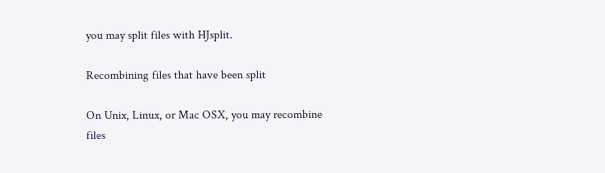you may split files with HJsplit.

Recombining files that have been split

On Unix, Linux, or Mac OSX, you may recombine files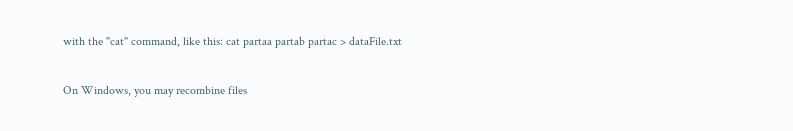with the "cat" command, like this: cat partaa partab partac > dataFile.txt

On Windows, you may recombine files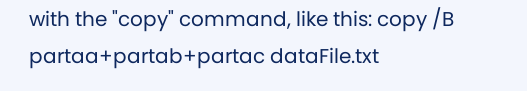with the "copy" command, like this: copy /B partaa+partab+partac dataFile.txt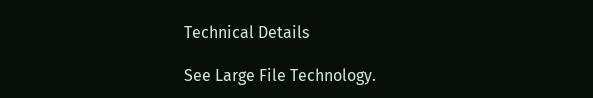Technical Details

See Large File Technology.